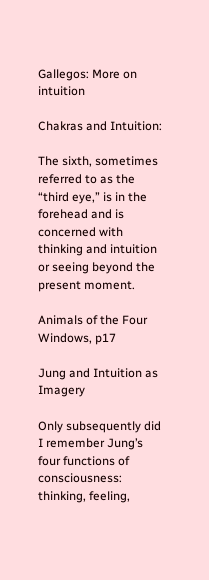Gallegos: More on intuition

Chakras and Intuition:

The sixth, sometimes referred to as the “third eye,” is in the forehead and is concerned with thinking and intuition or seeing beyond the present moment.

Animals of the Four Windows, p17

Jung and Intuition as Imagery

Only subsequently did I remember Jung’s four functions of consciousness: thinking, feeling,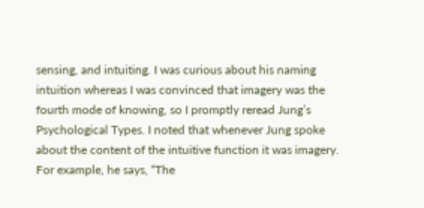sensing, and intuiting. I was curious about his naming intuition whereas I was convinced that imagery was the fourth mode of knowing, so I promptly reread Jung’s Psychological Types. I noted that whenever Jung spoke about the content of the intuitive function it was imagery. For example, he says, “The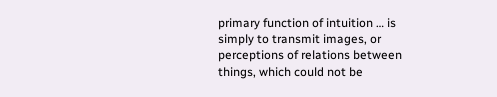primary function of intuition … is simply to transmit images, or perceptions of relations between things, which could not be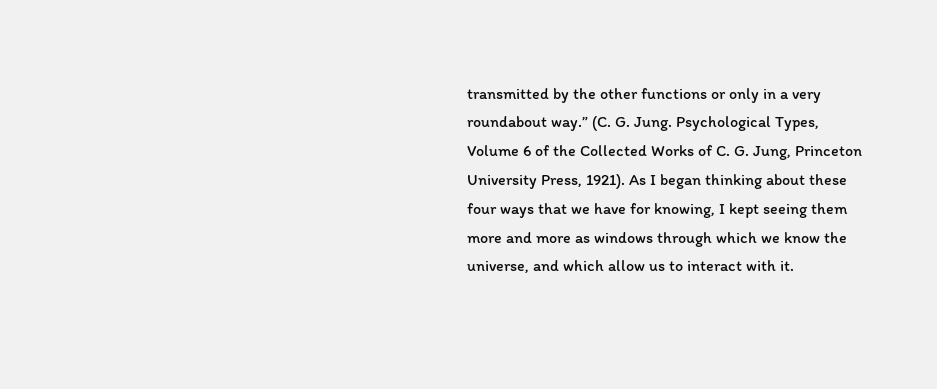transmitted by the other functions or only in a very roundabout way.” (C. G. Jung. Psychological Types, Volume 6 of the Collected Works of C. G. Jung, Princeton University Press, 1921). As I began thinking about these four ways that we have for knowing, I kept seeing them more and more as windows through which we know the universe, and which allow us to interact with it.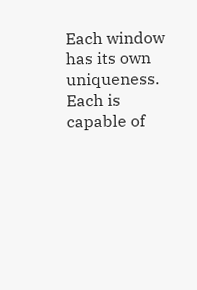Each window has its own uniqueness. Each is capable of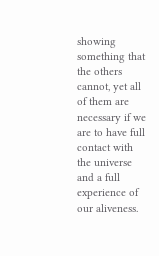showing something that the others cannot, yet all of them are necessary if we are to have full contact with the universe and a full experience of our aliveness.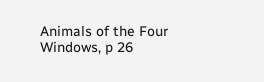Animals of the Four Windows, p 26